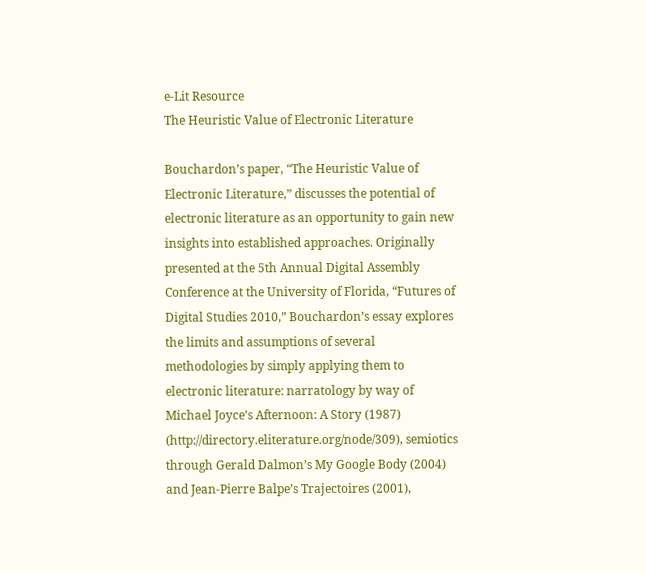e-Lit Resource
The Heuristic Value of Electronic Literature

Bouchardon’s paper, “The Heuristic Value of Electronic Literature,” discusses the potential of electronic literature as an opportunity to gain new insights into established approaches. Originally presented at the 5th Annual Digital Assembly Conference at the University of Florida, “Futures of Digital Studies 2010,” Bouchardon’s essay explores the limits and assumptions of several methodologies by simply applying them to electronic literature: narratology by way of Michael Joyce’s Afternoon: A Story (1987) (http://directory.eliterature.org/node/309), semiotics through Gerald Dalmon’s My Google Body (2004) and Jean-Pierre Balpe’s Trajectoires (2001),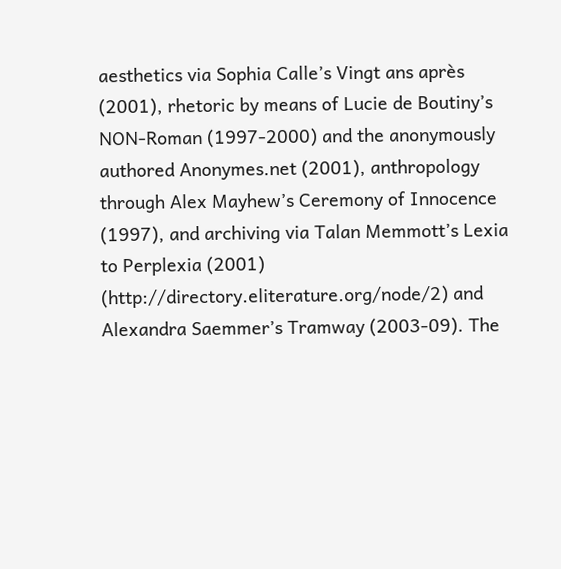aesthetics via Sophia Calle’s Vingt ans après (2001), rhetoric by means of Lucie de Boutiny’s NON-Roman (1997-2000) and the anonymously authored Anonymes.net (2001), anthropology through Alex Mayhew’s Ceremony of Innocence (1997), and archiving via Talan Memmott’s Lexia to Perplexia (2001) (http://directory.eliterature.org/node/2) and Alexandra Saemmer’s Tramway (2003-09). The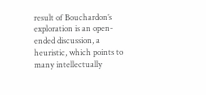result of Bouchardon’s exploration is an open-ended discussion, a heuristic, which points to many intellectually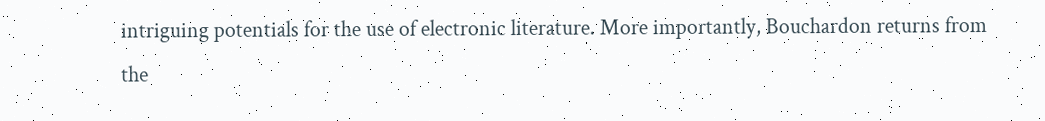intriguing potentials for the use of electronic literature. More importantly, Bouchardon returns from the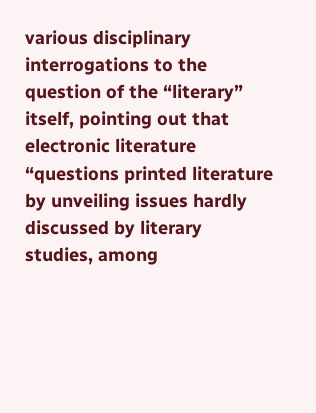various disciplinary interrogations to the question of the “literary” itself, pointing out that electronic literature “questions printed literature by unveiling issues hardly discussed by literary studies, among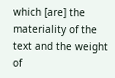which [are] the materiality of the text and the weight of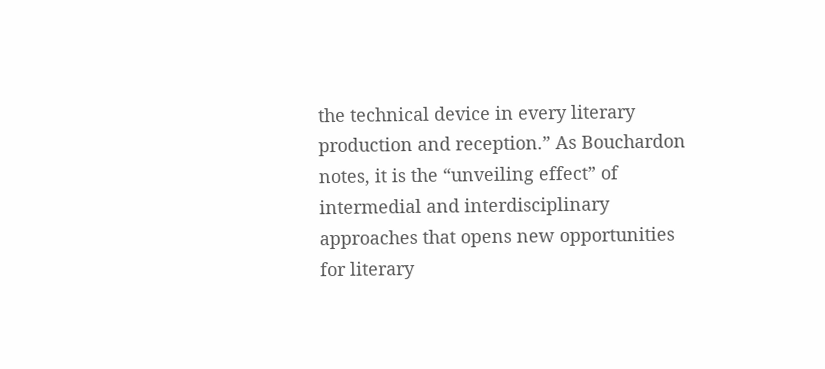the technical device in every literary production and reception.” As Bouchardon notes, it is the “unveiling effect” of intermedial and interdisciplinary approaches that opens new opportunities for literary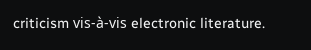criticism vis-à-vis electronic literature.